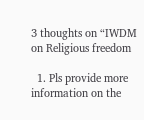3 thoughts on “IWDM on Religious freedom

  1. Pls provide more information on the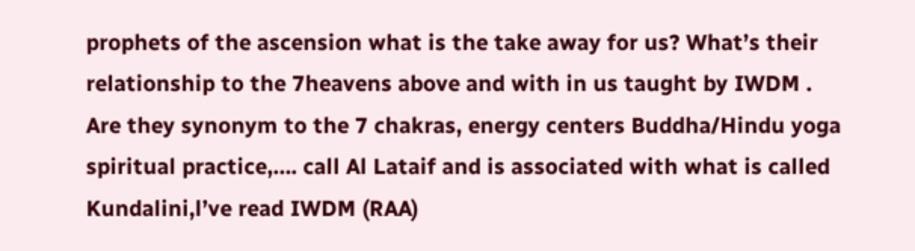prophets of the ascension what is the take away for us? What’s their relationship to the 7heavens above and with in us taught by IWDM . Are they synonym to the 7 chakras, energy centers Buddha/Hindu yoga spiritual practice,…. call Al Lataif and is associated with what is called Kundalini,l’ve read IWDM (RAA)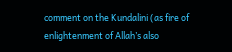comment on the Kundalini (as fire of enlightenment of Allah’s also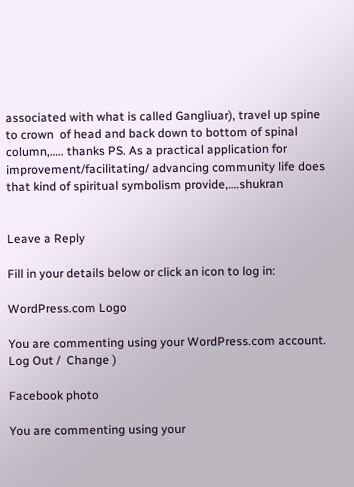associated with what is called Gangliuar), travel up spine to crown  of head and back down to bottom of spinal column,….. thanks PS. As a practical application for improvement/facilitating/ advancing community life does that kind of spiritual symbolism provide,….shukran


Leave a Reply

Fill in your details below or click an icon to log in:

WordPress.com Logo

You are commenting using your WordPress.com account. Log Out /  Change )

Facebook photo

You are commenting using your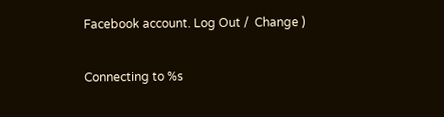Facebook account. Log Out /  Change )

Connecting to %s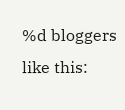%d bloggers like this: